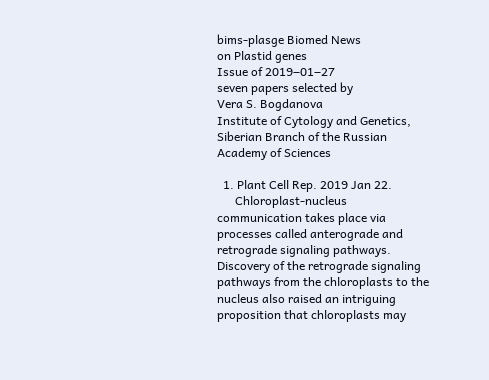bims-plasge Biomed News
on Plastid genes
Issue of 2019‒01‒27
seven papers selected by
Vera S. Bogdanova
Institute of Cytology and Genetics, Siberian Branch of the Russian Academy of Sciences

  1. Plant Cell Rep. 2019 Jan 22.
      Chloroplast-nucleus communication takes place via processes called anterograde and retrograde signaling pathways. Discovery of the retrograde signaling pathways from the chloroplasts to the nucleus also raised an intriguing proposition that chloroplasts may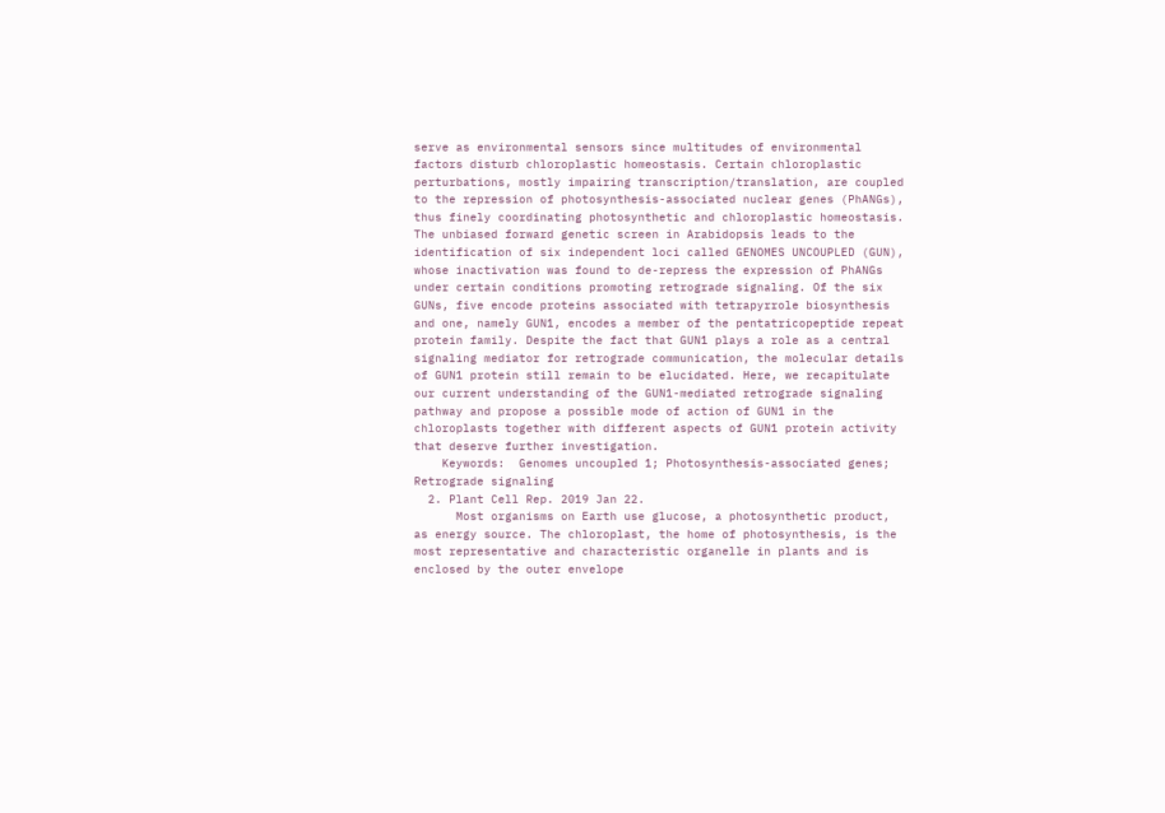serve as environmental sensors since multitudes of environmental factors disturb chloroplastic homeostasis. Certain chloroplastic perturbations, mostly impairing transcription/translation, are coupled to the repression of photosynthesis-associated nuclear genes (PhANGs), thus finely coordinating photosynthetic and chloroplastic homeostasis. The unbiased forward genetic screen in Arabidopsis leads to the identification of six independent loci called GENOMES UNCOUPLED (GUN), whose inactivation was found to de-repress the expression of PhANGs under certain conditions promoting retrograde signaling. Of the six GUNs, five encode proteins associated with tetrapyrrole biosynthesis and one, namely GUN1, encodes a member of the pentatricopeptide repeat protein family. Despite the fact that GUN1 plays a role as a central signaling mediator for retrograde communication, the molecular details of GUN1 protein still remain to be elucidated. Here, we recapitulate our current understanding of the GUN1-mediated retrograde signaling pathway and propose a possible mode of action of GUN1 in the chloroplasts together with different aspects of GUN1 protein activity that deserve further investigation.
    Keywords:  Genomes uncoupled 1; Photosynthesis-associated genes; Retrograde signaling
  2. Plant Cell Rep. 2019 Jan 22.
      Most organisms on Earth use glucose, a photosynthetic product, as energy source. The chloroplast, the home of photosynthesis, is the most representative and characteristic organelle in plants and is enclosed by the outer envelope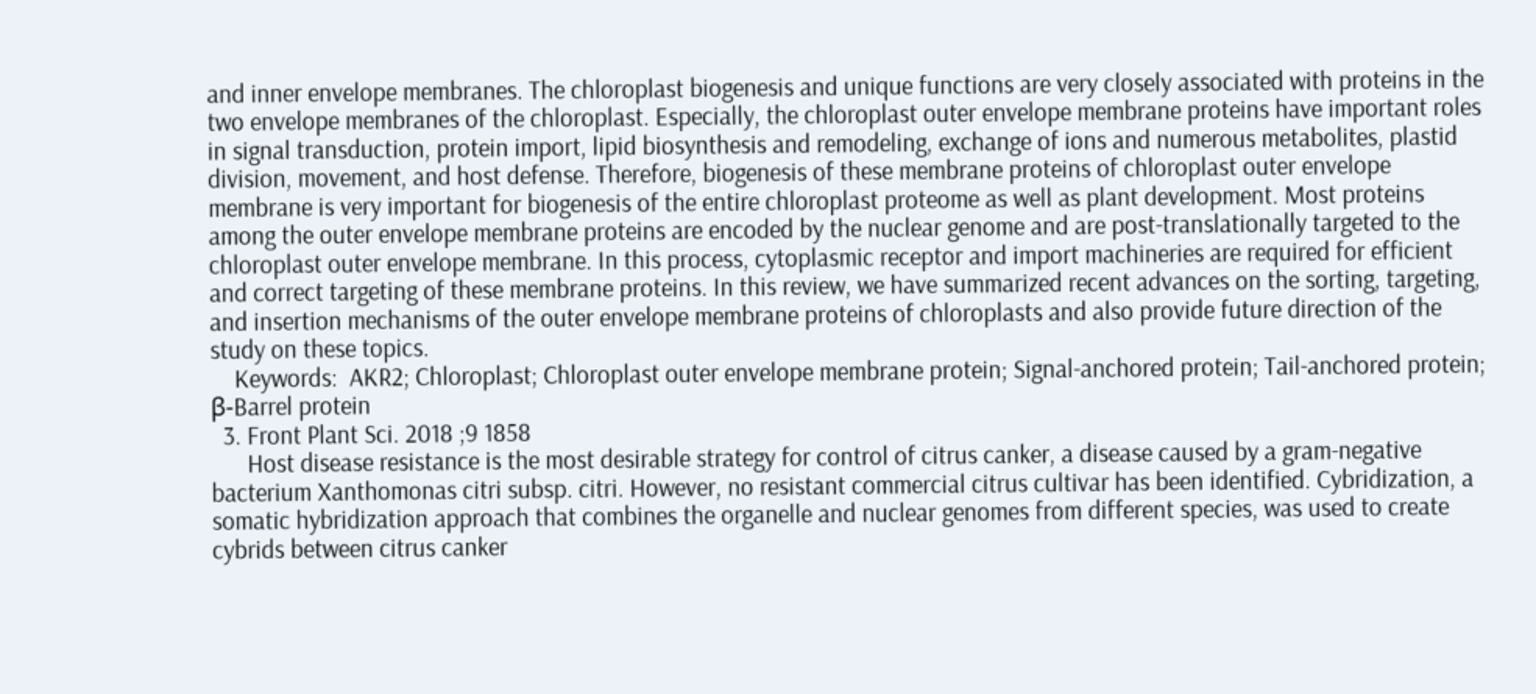and inner envelope membranes. The chloroplast biogenesis and unique functions are very closely associated with proteins in the two envelope membranes of the chloroplast. Especially, the chloroplast outer envelope membrane proteins have important roles in signal transduction, protein import, lipid biosynthesis and remodeling, exchange of ions and numerous metabolites, plastid division, movement, and host defense. Therefore, biogenesis of these membrane proteins of chloroplast outer envelope membrane is very important for biogenesis of the entire chloroplast proteome as well as plant development. Most proteins among the outer envelope membrane proteins are encoded by the nuclear genome and are post-translationally targeted to the chloroplast outer envelope membrane. In this process, cytoplasmic receptor and import machineries are required for efficient and correct targeting of these membrane proteins. In this review, we have summarized recent advances on the sorting, targeting, and insertion mechanisms of the outer envelope membrane proteins of chloroplasts and also provide future direction of the study on these topics.
    Keywords:  AKR2; Chloroplast; Chloroplast outer envelope membrane protein; Signal-anchored protein; Tail-anchored protein; β-Barrel protein
  3. Front Plant Sci. 2018 ;9 1858
      Host disease resistance is the most desirable strategy for control of citrus canker, a disease caused by a gram-negative bacterium Xanthomonas citri subsp. citri. However, no resistant commercial citrus cultivar has been identified. Cybridization, a somatic hybridization approach that combines the organelle and nuclear genomes from different species, was used to create cybrids between citrus canker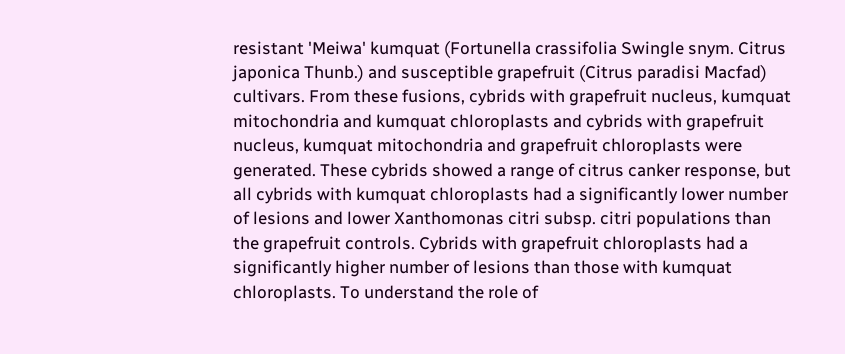resistant 'Meiwa' kumquat (Fortunella crassifolia Swingle snym. Citrus japonica Thunb.) and susceptible grapefruit (Citrus paradisi Macfad) cultivars. From these fusions, cybrids with grapefruit nucleus, kumquat mitochondria and kumquat chloroplasts and cybrids with grapefruit nucleus, kumquat mitochondria and grapefruit chloroplasts were generated. These cybrids showed a range of citrus canker response, but all cybrids with kumquat chloroplasts had a significantly lower number of lesions and lower Xanthomonas citri subsp. citri populations than the grapefruit controls. Cybrids with grapefruit chloroplasts had a significantly higher number of lesions than those with kumquat chloroplasts. To understand the role of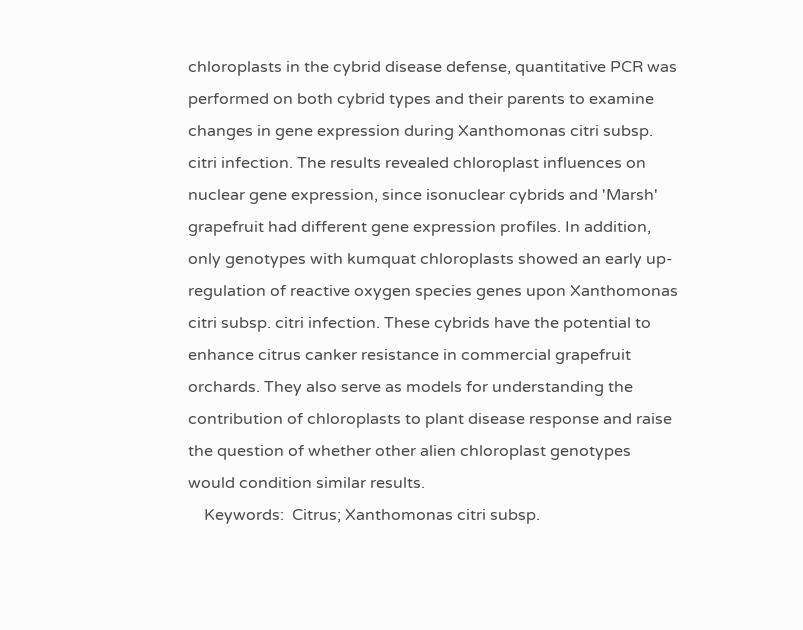chloroplasts in the cybrid disease defense, quantitative PCR was performed on both cybrid types and their parents to examine changes in gene expression during Xanthomonas citri subsp. citri infection. The results revealed chloroplast influences on nuclear gene expression, since isonuclear cybrids and 'Marsh' grapefruit had different gene expression profiles. In addition, only genotypes with kumquat chloroplasts showed an early up-regulation of reactive oxygen species genes upon Xanthomonas citri subsp. citri infection. These cybrids have the potential to enhance citrus canker resistance in commercial grapefruit orchards. They also serve as models for understanding the contribution of chloroplasts to plant disease response and raise the question of whether other alien chloroplast genotypes would condition similar results.
    Keywords:  Citrus; Xanthomonas citri subsp.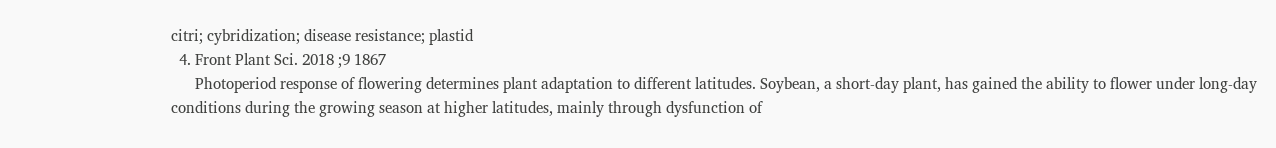citri; cybridization; disease resistance; plastid
  4. Front Plant Sci. 2018 ;9 1867
      Photoperiod response of flowering determines plant adaptation to different latitudes. Soybean, a short-day plant, has gained the ability to flower under long-day conditions during the growing season at higher latitudes, mainly through dysfunction of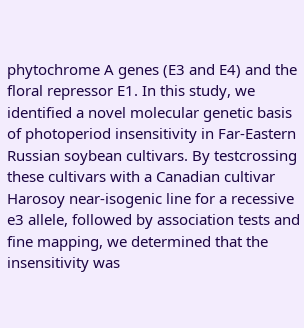phytochrome A genes (E3 and E4) and the floral repressor E1. In this study, we identified a novel molecular genetic basis of photoperiod insensitivity in Far-Eastern Russian soybean cultivars. By testcrossing these cultivars with a Canadian cultivar Harosoy near-isogenic line for a recessive e3 allele, followed by association tests and fine mapping, we determined that the insensitivity was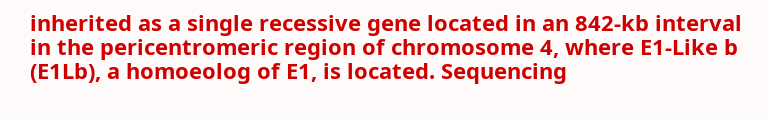inherited as a single recessive gene located in an 842-kb interval in the pericentromeric region of chromosome 4, where E1-Like b (E1Lb), a homoeolog of E1, is located. Sequencing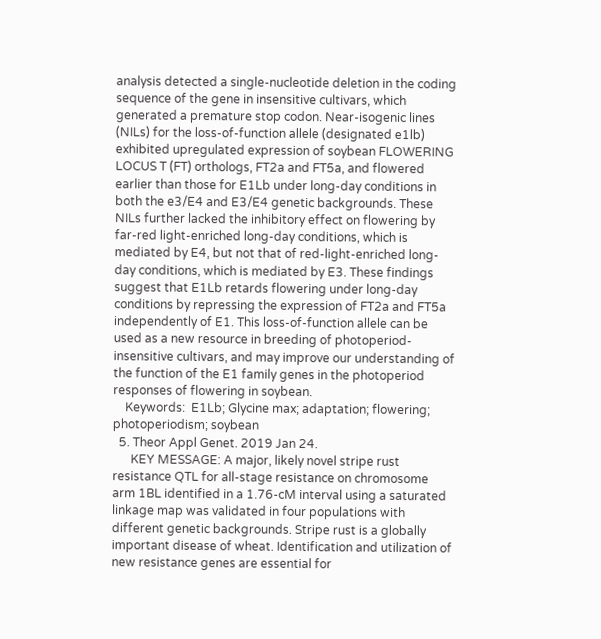analysis detected a single-nucleotide deletion in the coding sequence of the gene in insensitive cultivars, which generated a premature stop codon. Near-isogenic lines (NILs) for the loss-of-function allele (designated e1lb) exhibited upregulated expression of soybean FLOWERING LOCUS T (FT) orthologs, FT2a and FT5a, and flowered earlier than those for E1Lb under long-day conditions in both the e3/E4 and E3/E4 genetic backgrounds. These NILs further lacked the inhibitory effect on flowering by far-red light-enriched long-day conditions, which is mediated by E4, but not that of red-light-enriched long-day conditions, which is mediated by E3. These findings suggest that E1Lb retards flowering under long-day conditions by repressing the expression of FT2a and FT5a independently of E1. This loss-of-function allele can be used as a new resource in breeding of photoperiod-insensitive cultivars, and may improve our understanding of the function of the E1 family genes in the photoperiod responses of flowering in soybean.
    Keywords:  E1Lb; Glycine max; adaptation; flowering; photoperiodism; soybean
  5. Theor Appl Genet. 2019 Jan 24.
      KEY MESSAGE: A major, likely novel stripe rust resistance QTL for all-stage resistance on chromosome arm 1BL identified in a 1.76-cM interval using a saturated linkage map was validated in four populations with different genetic backgrounds. Stripe rust is a globally important disease of wheat. Identification and utilization of new resistance genes are essential for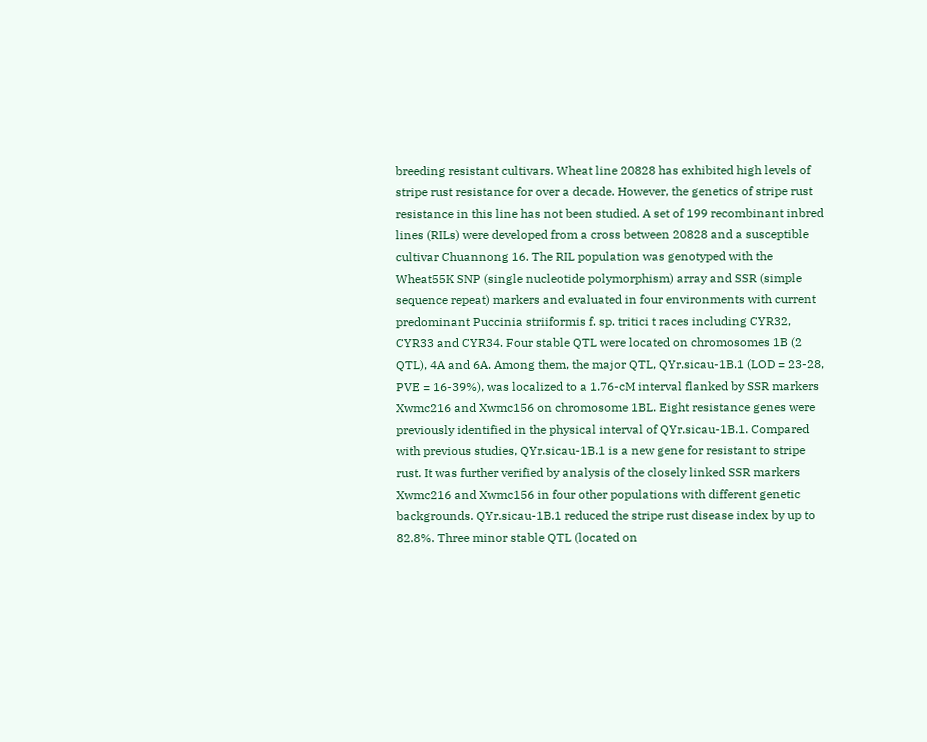breeding resistant cultivars. Wheat line 20828 has exhibited high levels of stripe rust resistance for over a decade. However, the genetics of stripe rust resistance in this line has not been studied. A set of 199 recombinant inbred lines (RILs) were developed from a cross between 20828 and a susceptible cultivar Chuannong 16. The RIL population was genotyped with the Wheat55K SNP (single nucleotide polymorphism) array and SSR (simple sequence repeat) markers and evaluated in four environments with current predominant Puccinia striiformis f. sp. tritici t races including CYR32, CYR33 and CYR34. Four stable QTL were located on chromosomes 1B (2 QTL), 4A and 6A. Among them, the major QTL, QYr.sicau-1B.1 (LOD = 23-28, PVE = 16-39%), was localized to a 1.76-cM interval flanked by SSR markers Xwmc216 and Xwmc156 on chromosome 1BL. Eight resistance genes were previously identified in the physical interval of QYr.sicau-1B.1. Compared with previous studies, QYr.sicau-1B.1 is a new gene for resistant to stripe rust. It was further verified by analysis of the closely linked SSR markers Xwmc216 and Xwmc156 in four other populations with different genetic backgrounds. QYr.sicau-1B.1 reduced the stripe rust disease index by up to 82.8%. Three minor stable QTL (located on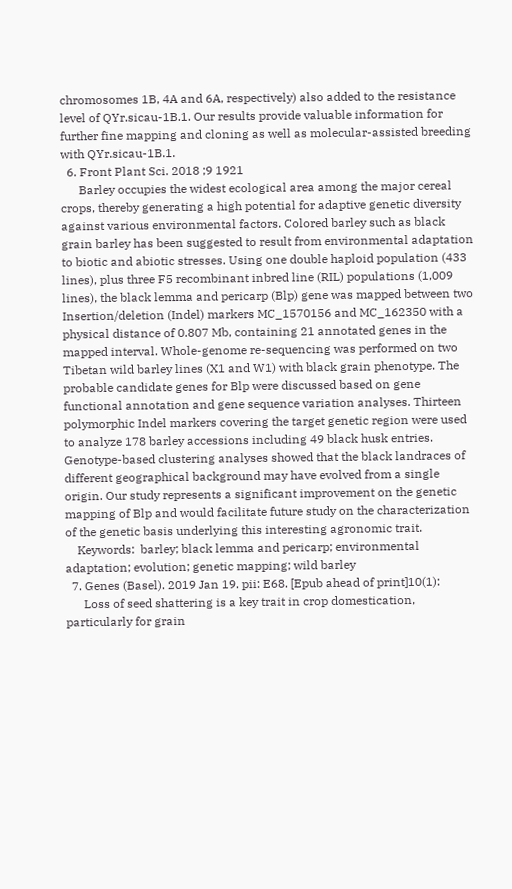chromosomes 1B, 4A and 6A, respectively) also added to the resistance level of QYr.sicau-1B.1. Our results provide valuable information for further fine mapping and cloning as well as molecular-assisted breeding with QYr.sicau-1B.1.
  6. Front Plant Sci. 2018 ;9 1921
      Barley occupies the widest ecological area among the major cereal crops, thereby generating a high potential for adaptive genetic diversity against various environmental factors. Colored barley such as black grain barley has been suggested to result from environmental adaptation to biotic and abiotic stresses. Using one double haploid population (433 lines), plus three F5 recombinant inbred line (RIL) populations (1,009 lines), the black lemma and pericarp (Blp) gene was mapped between two Insertion/deletion (Indel) markers MC_1570156 and MC_162350 with a physical distance of 0.807 Mb, containing 21 annotated genes in the mapped interval. Whole-genome re-sequencing was performed on two Tibetan wild barley lines (X1 and W1) with black grain phenotype. The probable candidate genes for Blp were discussed based on gene functional annotation and gene sequence variation analyses. Thirteen polymorphic Indel markers covering the target genetic region were used to analyze 178 barley accessions including 49 black husk entries. Genotype-based clustering analyses showed that the black landraces of different geographical background may have evolved from a single origin. Our study represents a significant improvement on the genetic mapping of Blp and would facilitate future study on the characterization of the genetic basis underlying this interesting agronomic trait.
    Keywords:  barley; black lemma and pericarp; environmental adaptation; evolution; genetic mapping; wild barley
  7. Genes (Basel). 2019 Jan 19. pii: E68. [Epub ahead of print]10(1):
      Loss of seed shattering is a key trait in crop domestication, particularly for grain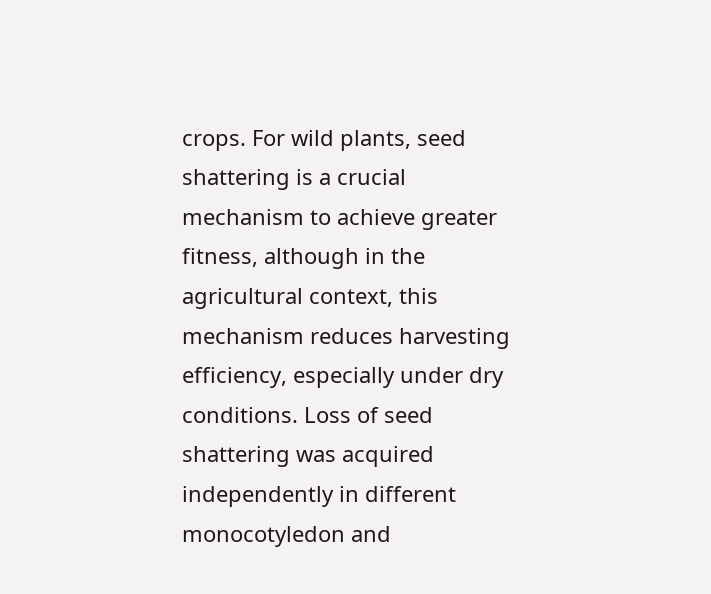crops. For wild plants, seed shattering is a crucial mechanism to achieve greater fitness, although in the agricultural context, this mechanism reduces harvesting efficiency, especially under dry conditions. Loss of seed shattering was acquired independently in different monocotyledon and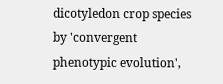dicotyledon crop species by 'convergent phenotypic evolution',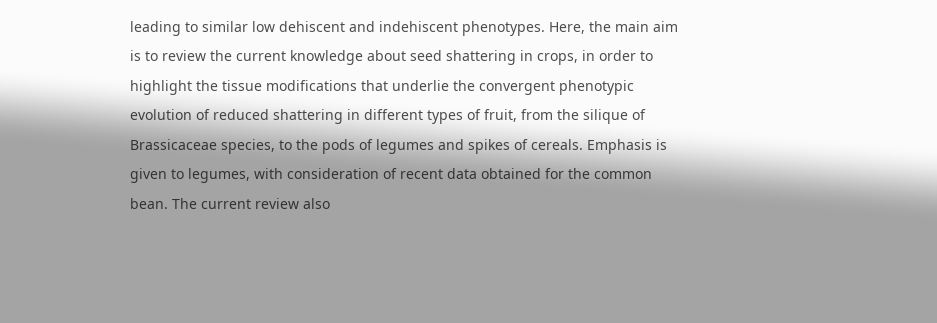leading to similar low dehiscent and indehiscent phenotypes. Here, the main aim is to review the current knowledge about seed shattering in crops, in order to highlight the tissue modifications that underlie the convergent phenotypic evolution of reduced shattering in different types of fruit, from the silique of Brassicaceae species, to the pods of legumes and spikes of cereals. Emphasis is given to legumes, with consideration of recent data obtained for the common bean. The current review also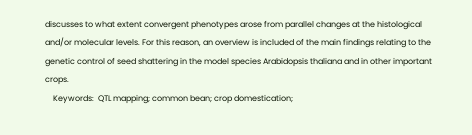discusses to what extent convergent phenotypes arose from parallel changes at the histological and/or molecular levels. For this reason, an overview is included of the main findings relating to the genetic control of seed shattering in the model species Arabidopsis thaliana and in other important crops.
    Keywords:  QTL mapping; common bean; crop domestication;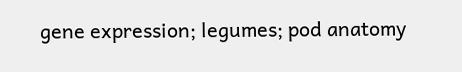gene expression; legumes; pod anatomy